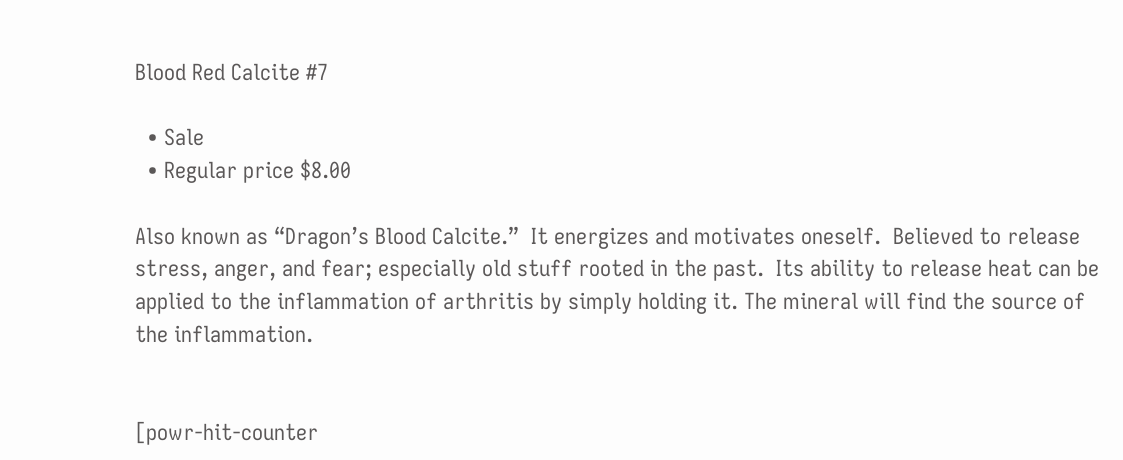Blood Red Calcite #7

  • Sale
  • Regular price $8.00

Also known as “Dragon’s Blood Calcite.”  It energizes and motivates oneself.  Believed to release stress, anger, and fear; especially old stuff rooted in the past.  Its ability to release heat can be applied to the inflammation of arthritis by simply holding it. The mineral will find the source of the inflammation.


[powr-hit-counter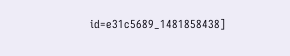id=e31c5689_1481858438]